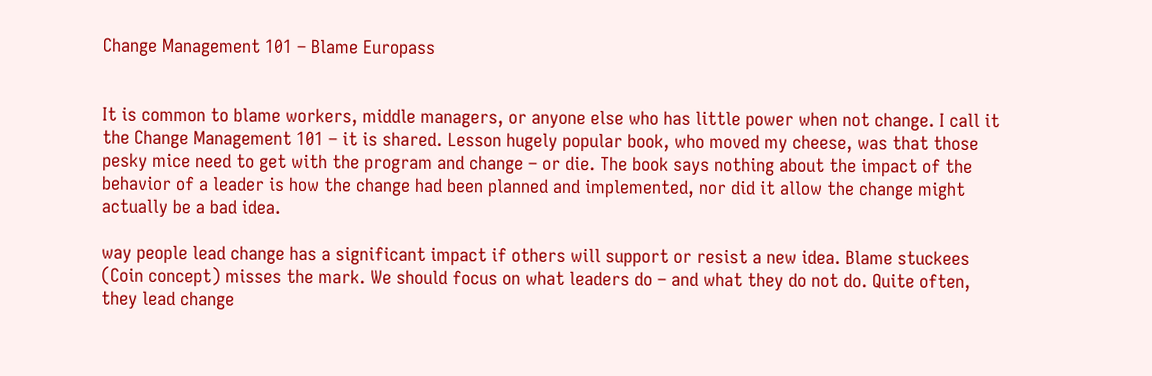Change Management 101 – Blame Europass


It is common to blame workers, middle managers, or anyone else who has little power when not change. I call it the Change Management 101 – it is shared. Lesson hugely popular book, who moved my cheese, was that those pesky mice need to get with the program and change – or die. The book says nothing about the impact of the behavior of a leader is how the change had been planned and implemented, nor did it allow the change might actually be a bad idea.

way people lead change has a significant impact if others will support or resist a new idea. Blame stuckees (Coin concept) misses the mark. We should focus on what leaders do – and what they do not do. Quite often, they lead change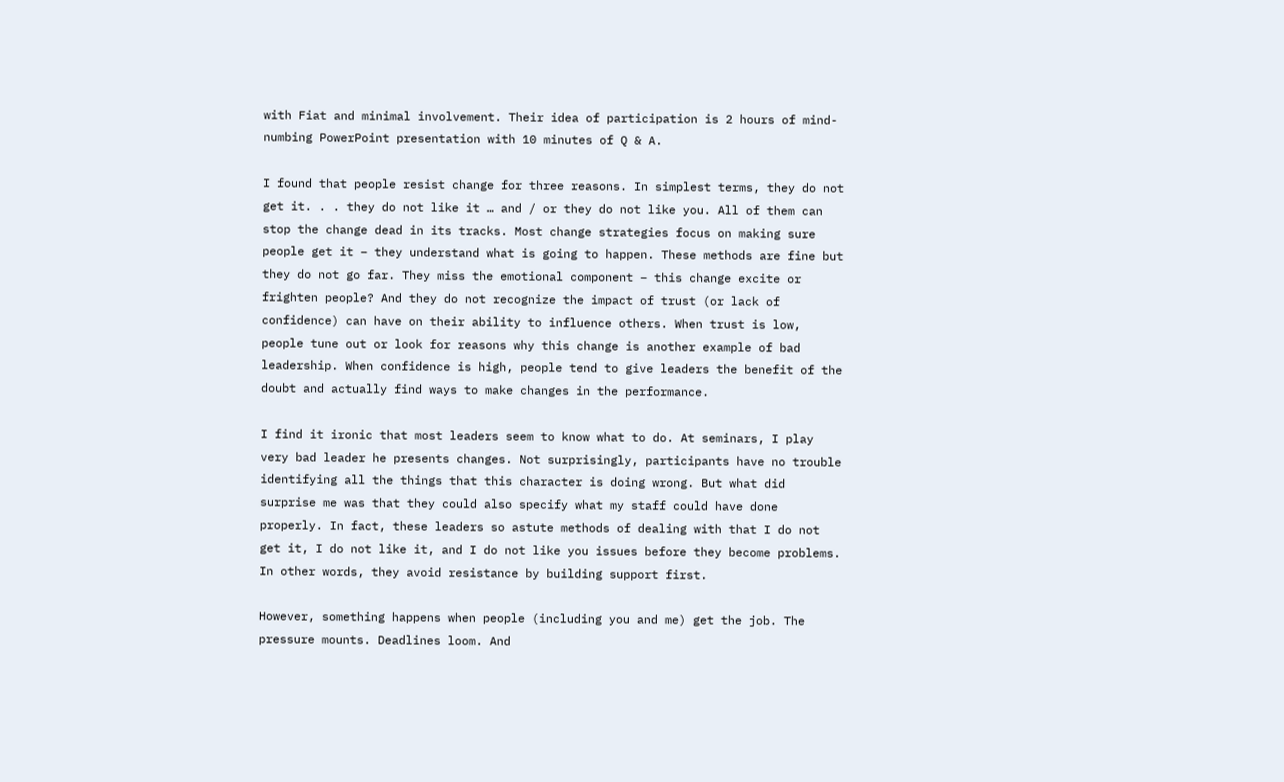with Fiat and minimal involvement. Their idea of participation is 2 hours of mind-numbing PowerPoint presentation with 10 minutes of Q & A.

I found that people resist change for three reasons. In simplest terms, they do not get it. . . they do not like it … and / or they do not like you. All of them can stop the change dead in its tracks. Most change strategies focus on making sure people get it – they understand what is going to happen. These methods are fine but they do not go far. They miss the emotional component – this change excite or frighten people? And they do not recognize the impact of trust (or lack of confidence) can have on their ability to influence others. When trust is low, people tune out or look for reasons why this change is another example of bad leadership. When confidence is high, people tend to give leaders the benefit of the doubt and actually find ways to make changes in the performance.

I find it ironic that most leaders seem to know what to do. At seminars, I play very bad leader he presents changes. Not surprisingly, participants have no trouble identifying all the things that this character is doing wrong. But what did surprise me was that they could also specify what my staff could have done properly. In fact, these leaders so astute methods of dealing with that I do not get it, I do not like it, and I do not like you issues before they become problems. In other words, they avoid resistance by building support first.

However, something happens when people (including you and me) get the job. The pressure mounts. Deadlines loom. And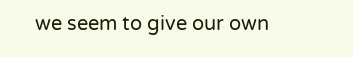we seem to give our own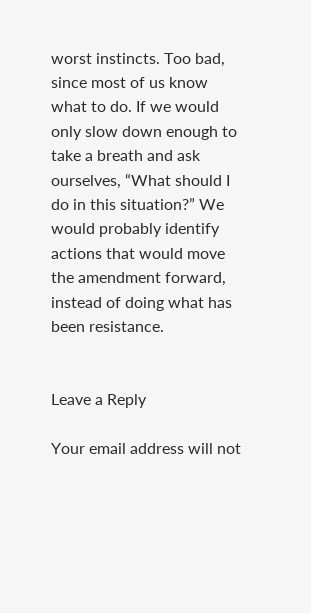worst instincts. Too bad, since most of us know what to do. If we would only slow down enough to take a breath and ask ourselves, “What should I do in this situation?” We would probably identify actions that would move the amendment forward, instead of doing what has been resistance.


Leave a Reply

Your email address will not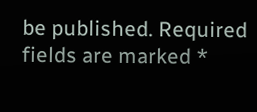be published. Required fields are marked *